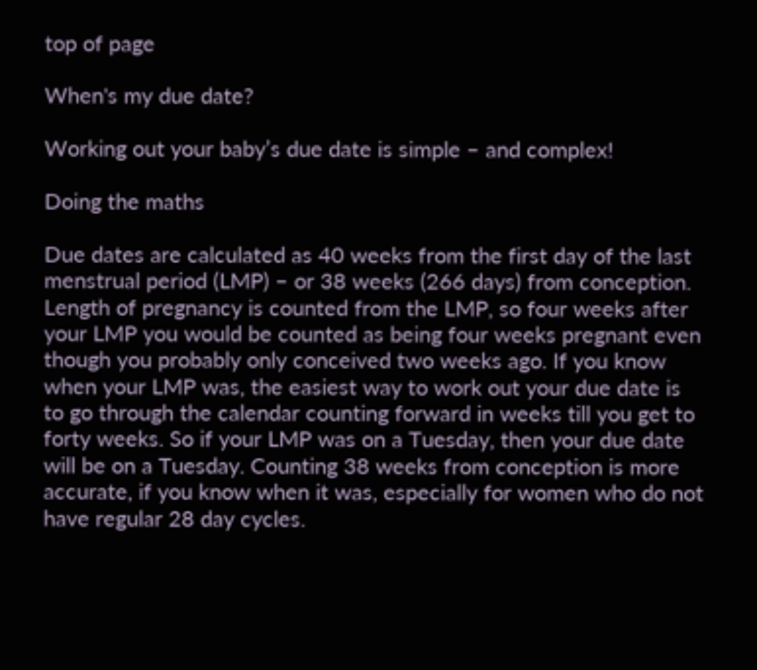top of page

When's my due date?

Working out your baby’s due date is simple – and complex!

Doing the maths

Due dates are calculated as 40 weeks from the first day of the last menstrual period (LMP) – or 38 weeks (266 days) from conception. Length of pregnancy is counted from the LMP, so four weeks after your LMP you would be counted as being four weeks pregnant even though you probably only conceived two weeks ago. If you know when your LMP was, the easiest way to work out your due date is to go through the calendar counting forward in weeks till you get to forty weeks. So if your LMP was on a Tuesday, then your due date will be on a Tuesday. Counting 38 weeks from conception is more accurate, if you know when it was, especially for women who do not have regular 28 day cycles.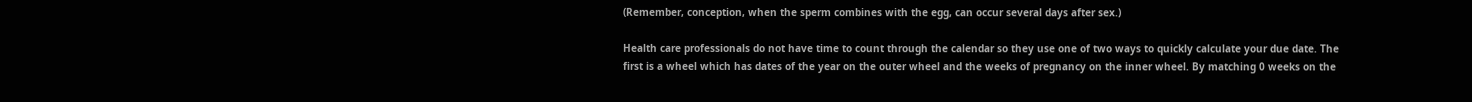(Remember, conception, when the sperm combines with the egg, can occur several days after sex.)

Health care professionals do not have time to count through the calendar so they use one of two ways to quickly calculate your due date. The first is a wheel which has dates of the year on the outer wheel and the weeks of pregnancy on the inner wheel. By matching 0 weeks on the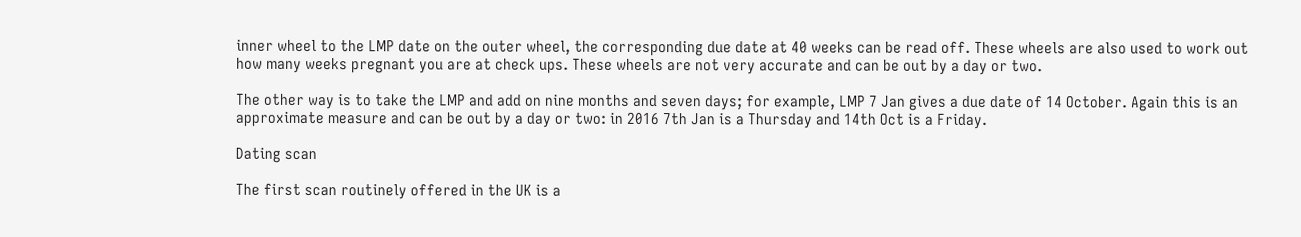inner wheel to the LMP date on the outer wheel, the corresponding due date at 40 weeks can be read off. These wheels are also used to work out how many weeks pregnant you are at check ups. These wheels are not very accurate and can be out by a day or two.

The other way is to take the LMP and add on nine months and seven days; for example, LMP 7 Jan gives a due date of 14 October. Again this is an approximate measure and can be out by a day or two: in 2016 7th Jan is a Thursday and 14th Oct is a Friday.

Dating scan

The first scan routinely offered in the UK is a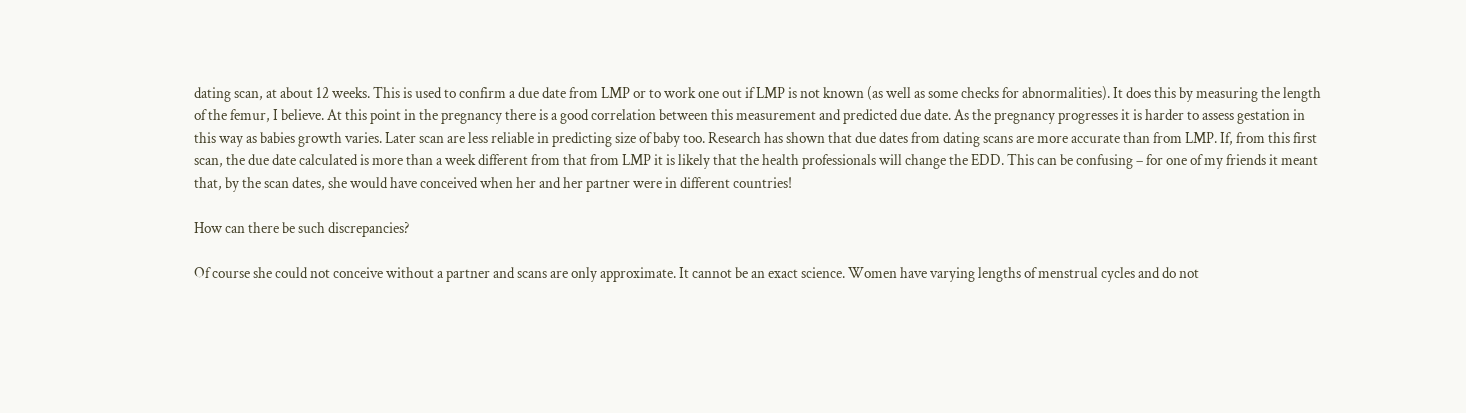dating scan, at about 12 weeks. This is used to confirm a due date from LMP or to work one out if LMP is not known (as well as some checks for abnormalities). It does this by measuring the length of the femur, I believe. At this point in the pregnancy there is a good correlation between this measurement and predicted due date. As the pregnancy progresses it is harder to assess gestation in this way as babies growth varies. Later scan are less reliable in predicting size of baby too. Research has shown that due dates from dating scans are more accurate than from LMP. If, from this first scan, the due date calculated is more than a week different from that from LMP it is likely that the health professionals will change the EDD. This can be confusing – for one of my friends it meant that, by the scan dates, she would have conceived when her and her partner were in different countries!

How can there be such discrepancies?

Of course she could not conceive without a partner and scans are only approximate. It cannot be an exact science. Women have varying lengths of menstrual cycles and do not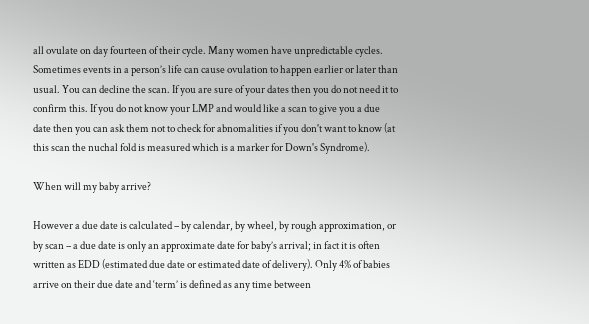all ovulate on day fourteen of their cycle. Many women have unpredictable cycles. Sometimes events in a person’s life can cause ovulation to happen earlier or later than usual. You can decline the scan. If you are sure of your dates then you do not need it to confirm this. If you do not know your LMP and would like a scan to give you a due date then you can ask them not to check for abnomalities if you don't want to know (at this scan the nuchal fold is measured which is a marker for Down's Syndrome).

When will my baby arrive?

However a due date is calculated – by calendar, by wheel, by rough approximation, or by scan – a due date is only an approximate date for baby’s arrival; in fact it is often written as EDD (estimated due date or estimated date of delivery). Only 4% of babies arrive on their due date and ‘term’ is defined as any time between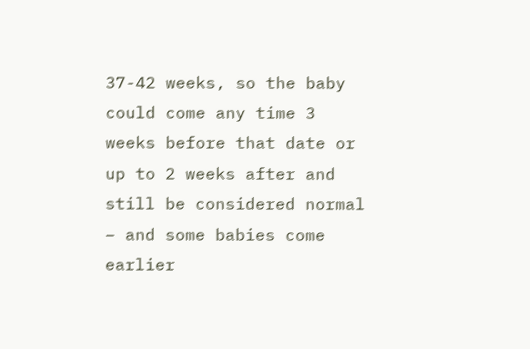37-42 weeks, so the baby could come any time 3 weeks before that date or up to 2 weeks after and still be considered normal – and some babies come earlier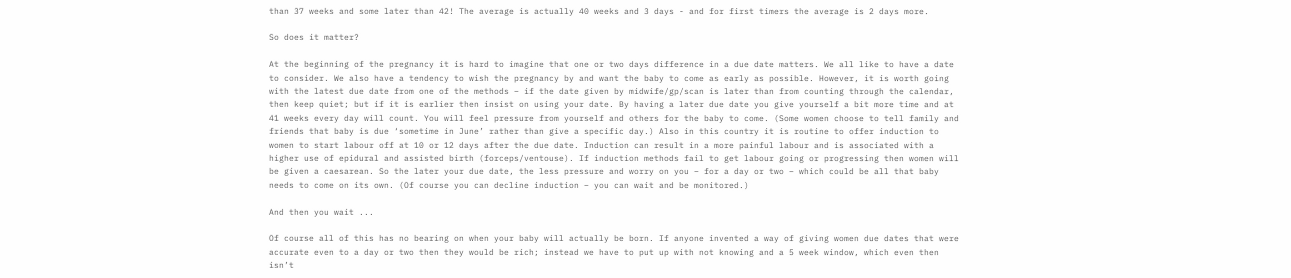than 37 weeks and some later than 42! The average is actually 40 weeks and 3 days - and for first timers the average is 2 days more.

So does it matter?

At the beginning of the pregnancy it is hard to imagine that one or two days difference in a due date matters. We all like to have a date to consider. We also have a tendency to wish the pregnancy by and want the baby to come as early as possible. However, it is worth going with the latest due date from one of the methods – if the date given by midwife/gp/scan is later than from counting through the calendar, then keep quiet; but if it is earlier then insist on using your date. By having a later due date you give yourself a bit more time and at 41 weeks every day will count. You will feel pressure from yourself and others for the baby to come. (Some women choose to tell family and friends that baby is due ‘sometime in June’ rather than give a specific day.) Also in this country it is routine to offer induction to women to start labour off at 10 or 12 days after the due date. Induction can result in a more painful labour and is associated with a higher use of epidural and assisted birth (forceps/ventouse). If induction methods fail to get labour going or progressing then women will be given a caesarean. So the later your due date, the less pressure and worry on you – for a day or two – which could be all that baby needs to come on its own. (Of course you can decline induction – you can wait and be monitored.)

And then you wait ...

Of course all of this has no bearing on when your baby will actually be born. If anyone invented a way of giving women due dates that were accurate even to a day or two then they would be rich; instead we have to put up with not knowing and a 5 week window, which even then isn’t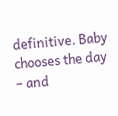definitive. Baby chooses the day – and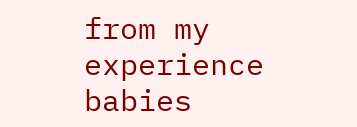from my experience babies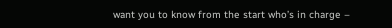want you to know from the start who’s in charge –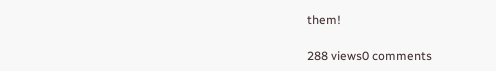them!

288 views0 comments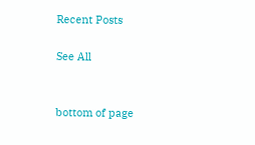Recent Posts

See All


bottom of page